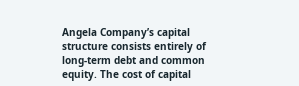Angela Company’s capital structure consists entirely of long-term debt and common equity. The cost of capital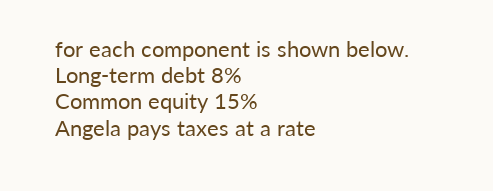for each component is shown below.
Long-term debt 8%
Common equity 15%
Angela pays taxes at a rate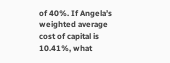of 40%. If Angela’s weighted average cost of capital is 10.41%, what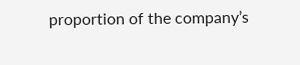proportion of the company’s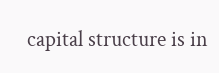capital structure is in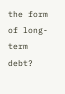the form of long-term debt?